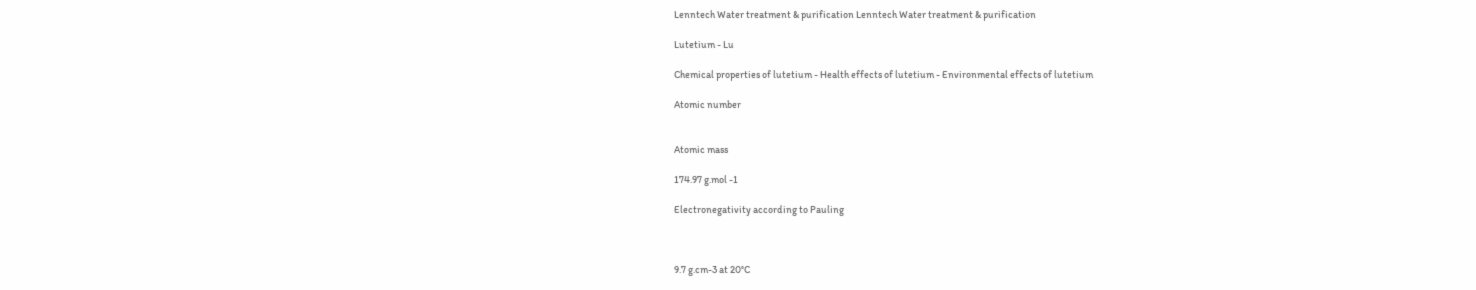Lenntech Water treatment & purification Lenntech Water treatment & purification

Lutetium - Lu

Chemical properties of lutetium - Health effects of lutetium - Environmental effects of lutetium

Atomic number


Atomic mass

174.97 g.mol -1

Electronegativity according to Pauling



9.7 g.cm-3 at 20°C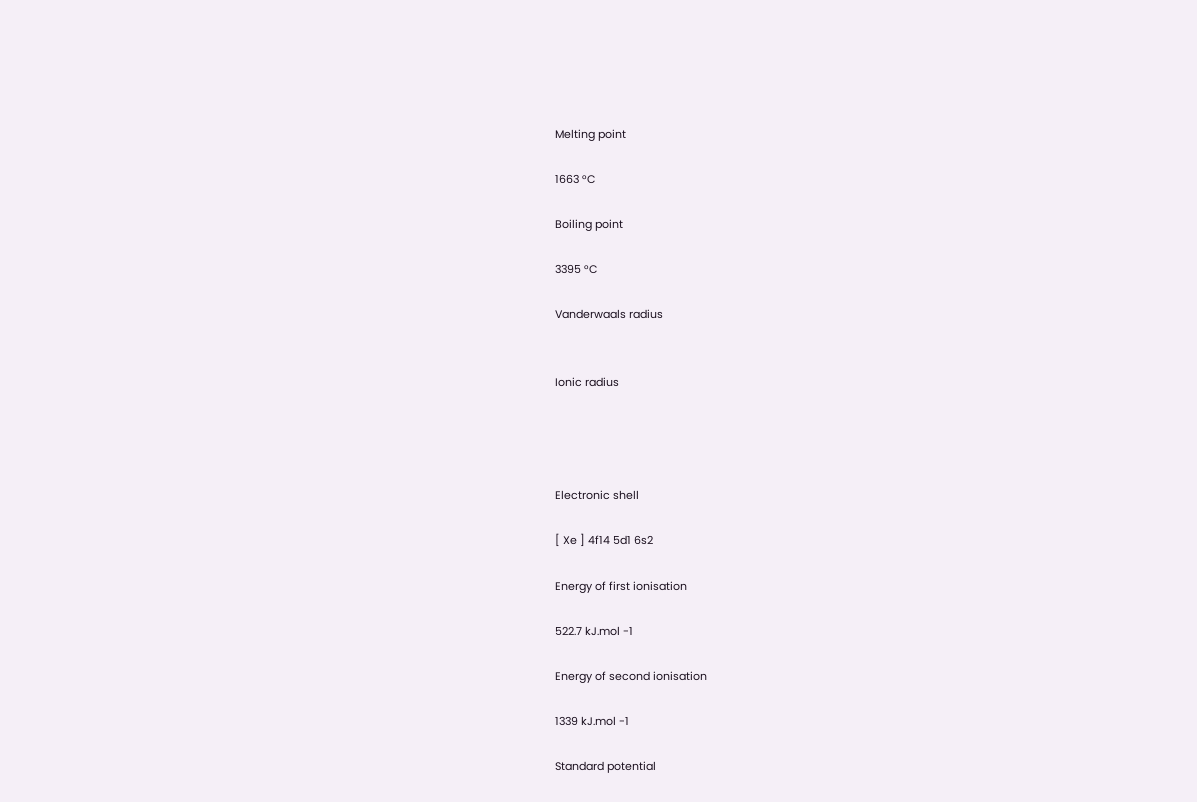Melting point

1663 °C

Boiling point

3395 °C

Vanderwaals radius


Ionic radius




Electronic shell

[ Xe ] 4f14 5d1 6s2

Energy of first ionisation

522.7 kJ.mol -1

Energy of second ionisation

1339 kJ.mol -1

Standard potential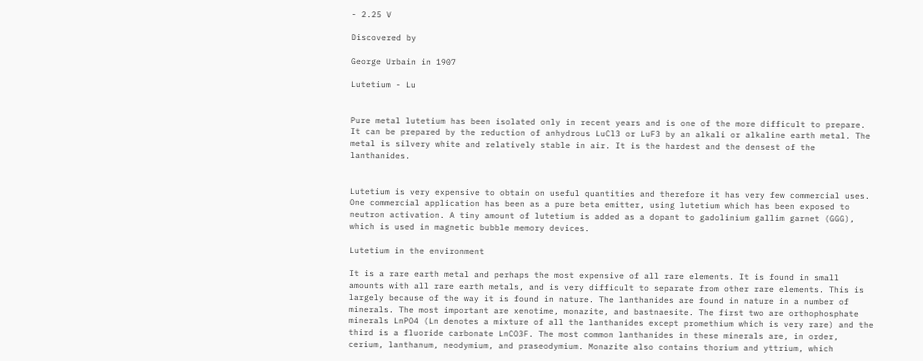- 2.25 V

Discovered by

George Urbain in 1907

Lutetium - Lu


Pure metal lutetium has been isolated only in recent years and is one of the more difficult to prepare. It can be prepared by the reduction of anhydrous LuCl3 or LuF3 by an alkali or alkaline earth metal. The metal is silvery white and relatively stable in air. It is the hardest and the densest of the lanthanides.


Lutetium is very expensive to obtain on useful quantities and therefore it has very few commercial uses. One commercial application has been as a pure beta emitter, using lutetium which has been exposed to neutron activation. A tiny amount of lutetium is added as a dopant to gadolinium gallim garnet (GGG), which is used in magnetic bubble memory devices.

Lutetium in the environment

It is a rare earth metal and perhaps the most expensive of all rare elements. It is found in small amounts with all rare earth metals, and is very difficult to separate from other rare elements. This is largely because of the way it is found in nature. The lanthanides are found in nature in a number of minerals. The most important are xenotime, monazite, and bastnaesite. The first two are orthophosphate minerals LnPO4 (Ln denotes a mixture of all the lanthanides except promethium which is very rare) and the third is a fluoride carbonate LnCO3F. The most common lanthanides in these minerals are, in order, cerium, lanthanum, neodymium, and praseodymium. Monazite also contains thorium and yttrium, which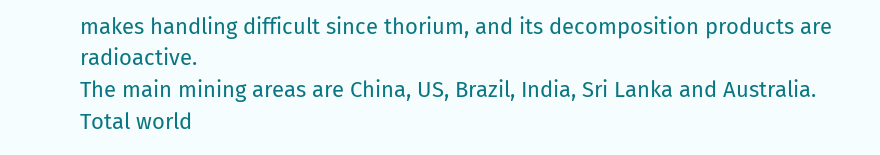makes handling difficult since thorium, and its decomposition products are radioactive.
The main mining areas are China, US, Brazil, India, Sri Lanka and Australia. Total world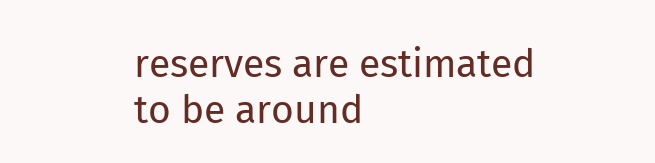reserves are estimated to be around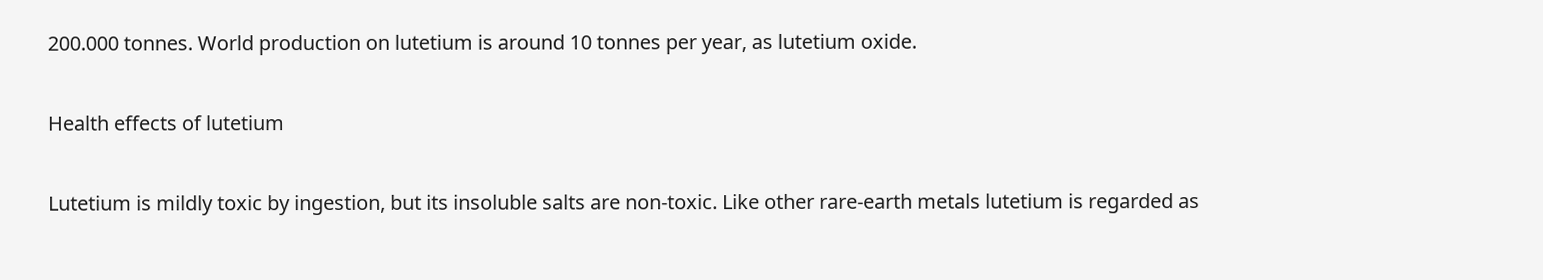200.000 tonnes. World production on lutetium is around 10 tonnes per year, as lutetium oxide.

Health effects of lutetium

Lutetium is mildly toxic by ingestion, but its insoluble salts are non-toxic. Like other rare-earth metals lutetium is regarded as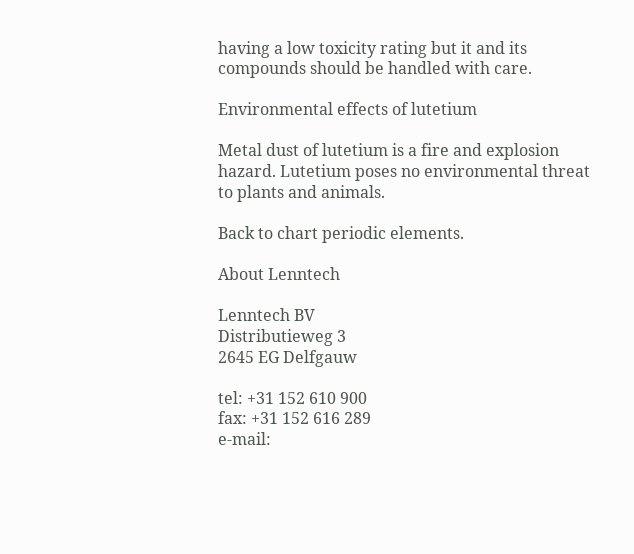having a low toxicity rating but it and its compounds should be handled with care.

Environmental effects of lutetium

Metal dust of lutetium is a fire and explosion hazard. Lutetium poses no environmental threat to plants and animals.

Back to chart periodic elements.

About Lenntech

Lenntech BV
Distributieweg 3
2645 EG Delfgauw

tel: +31 152 610 900
fax: +31 152 616 289
e-mail: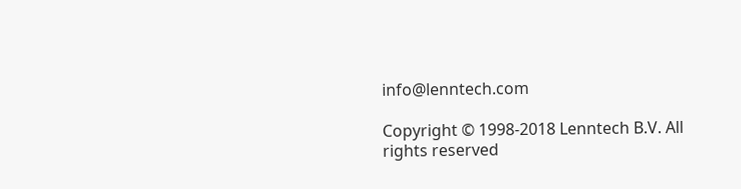info@lenntech.com

Copyright © 1998-2018 Lenntech B.V. All rights reserved